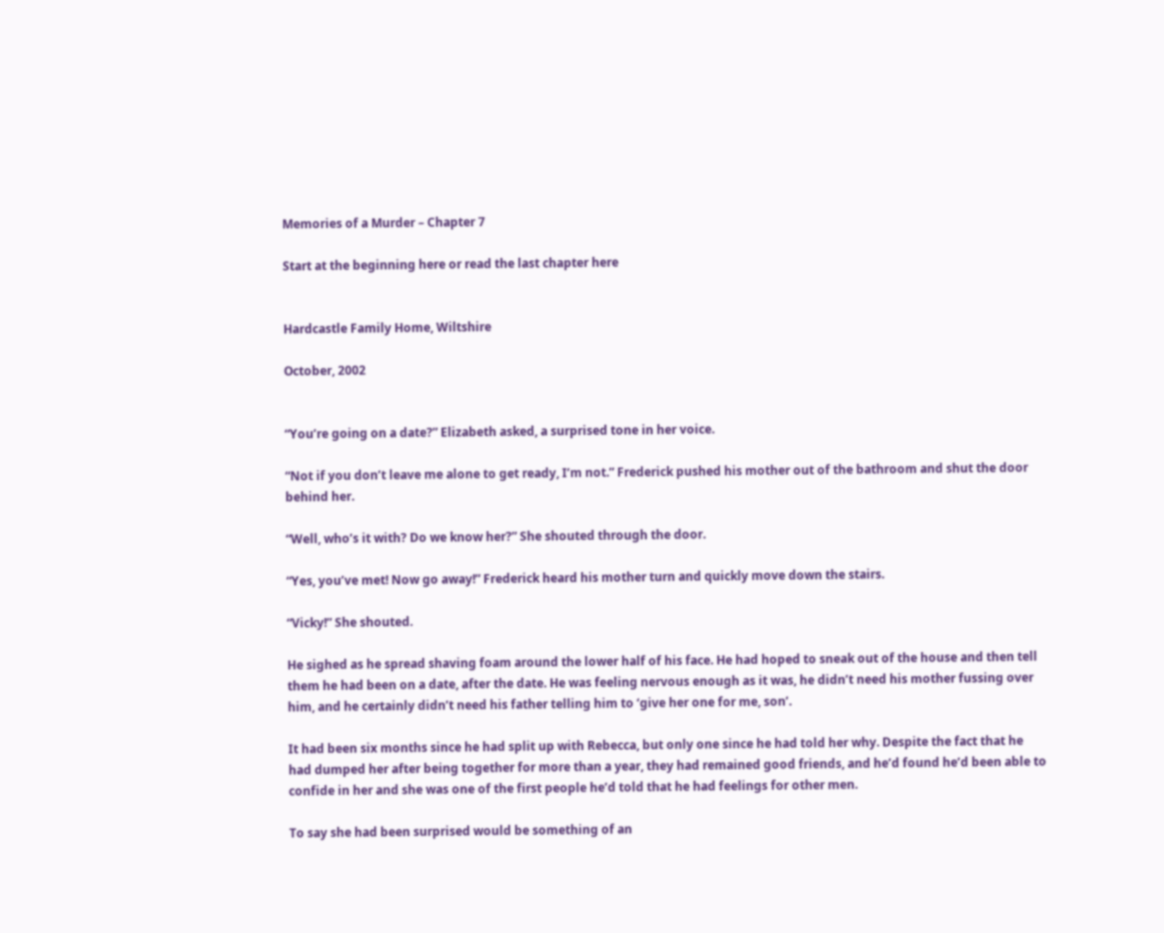Memories of a Murder – Chapter 7

Start at the beginning here or read the last chapter here


Hardcastle Family Home, Wiltshire

October, 2002


“You’re going on a date?” Elizabeth asked, a surprised tone in her voice.

“Not if you don’t leave me alone to get ready, I’m not.” Frederick pushed his mother out of the bathroom and shut the door behind her.

“Well, who’s it with? Do we know her?” She shouted through the door.

“Yes, you’ve met! Now go away!” Frederick heard his mother turn and quickly move down the stairs.

“Vicky!” She shouted.

He sighed as he spread shaving foam around the lower half of his face. He had hoped to sneak out of the house and then tell them he had been on a date, after the date. He was feeling nervous enough as it was, he didn’t need his mother fussing over him, and he certainly didn’t need his father telling him to ‘give her one for me, son’.

It had been six months since he had split up with Rebecca, but only one since he had told her why. Despite the fact that he had dumped her after being together for more than a year, they had remained good friends, and he’d found he’d been able to confide in her and she was one of the first people he’d told that he had feelings for other men.

To say she had been surprised would be something of an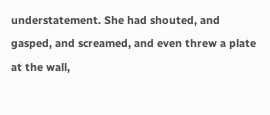understatement. She had shouted, and gasped, and screamed, and even threw a plate at the wall,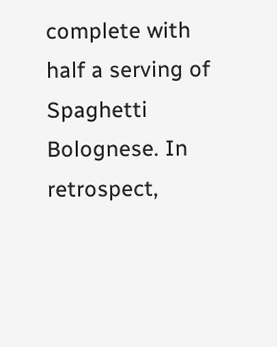complete with half a serving of Spaghetti Bolognese. In retrospect,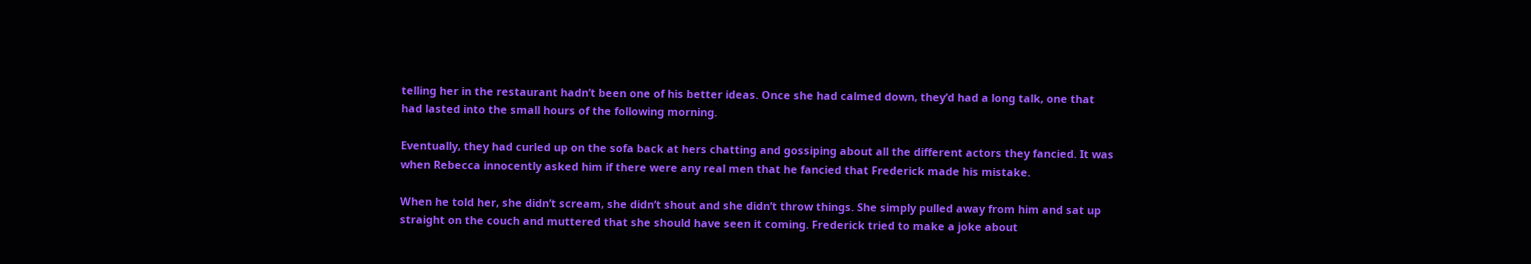telling her in the restaurant hadn’t been one of his better ideas. Once she had calmed down, they’d had a long talk, one that had lasted into the small hours of the following morning.

Eventually, they had curled up on the sofa back at hers chatting and gossiping about all the different actors they fancied. It was when Rebecca innocently asked him if there were any real men that he fancied that Frederick made his mistake.

When he told her, she didn’t scream, she didn’t shout and she didn’t throw things. She simply pulled away from him and sat up straight on the couch and muttered that she should have seen it coming. Frederick tried to make a joke about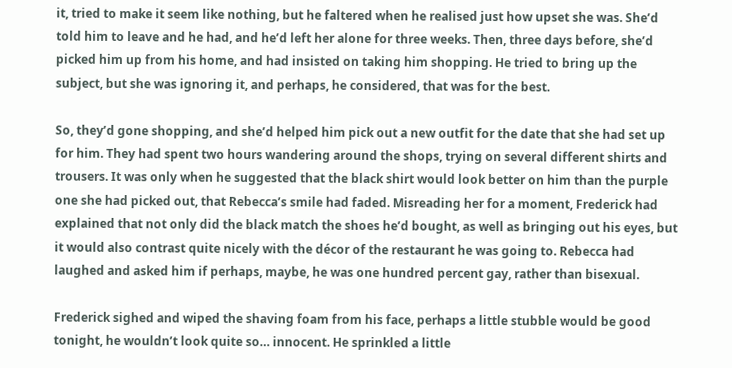it, tried to make it seem like nothing, but he faltered when he realised just how upset she was. She’d told him to leave and he had, and he’d left her alone for three weeks. Then, three days before, she’d picked him up from his home, and had insisted on taking him shopping. He tried to bring up the subject, but she was ignoring it, and perhaps, he considered, that was for the best.

So, they’d gone shopping, and she’d helped him pick out a new outfit for the date that she had set up for him. They had spent two hours wandering around the shops, trying on several different shirts and trousers. It was only when he suggested that the black shirt would look better on him than the purple one she had picked out, that Rebecca’s smile had faded. Misreading her for a moment, Frederick had explained that not only did the black match the shoes he’d bought, as well as bringing out his eyes, but it would also contrast quite nicely with the décor of the restaurant he was going to. Rebecca had laughed and asked him if perhaps, maybe, he was one hundred percent gay, rather than bisexual.

Frederick sighed and wiped the shaving foam from his face, perhaps a little stubble would be good tonight, he wouldn’t look quite so… innocent. He sprinkled a little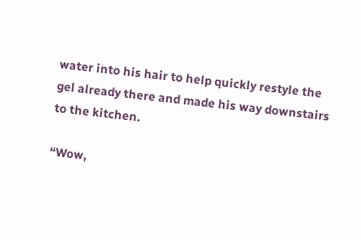water into his hair to help quickly restyle the gel already there and made his way downstairs to the kitchen.

“Wow,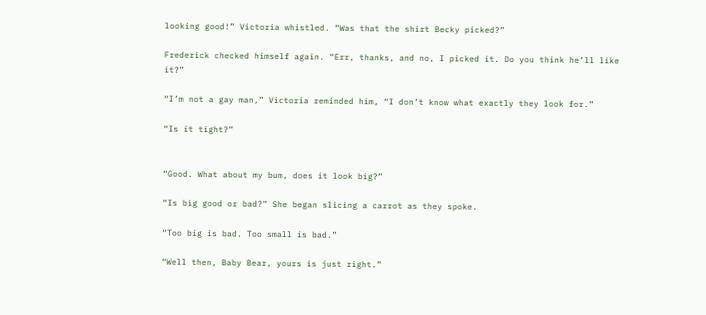looking good!” Victoria whistled. “Was that the shirt Becky picked?”

Frederick checked himself again. “Err, thanks, and no, I picked it. Do you think he’ll like it?”

“I’m not a gay man,” Victoria reminded him, “I don’t know what exactly they look for.”

“Is it tight?”


“Good. What about my bum, does it look big?”

“Is big good or bad?” She began slicing a carrot as they spoke.

“Too big is bad. Too small is bad.”

“Well then, Baby Bear, yours is just right.”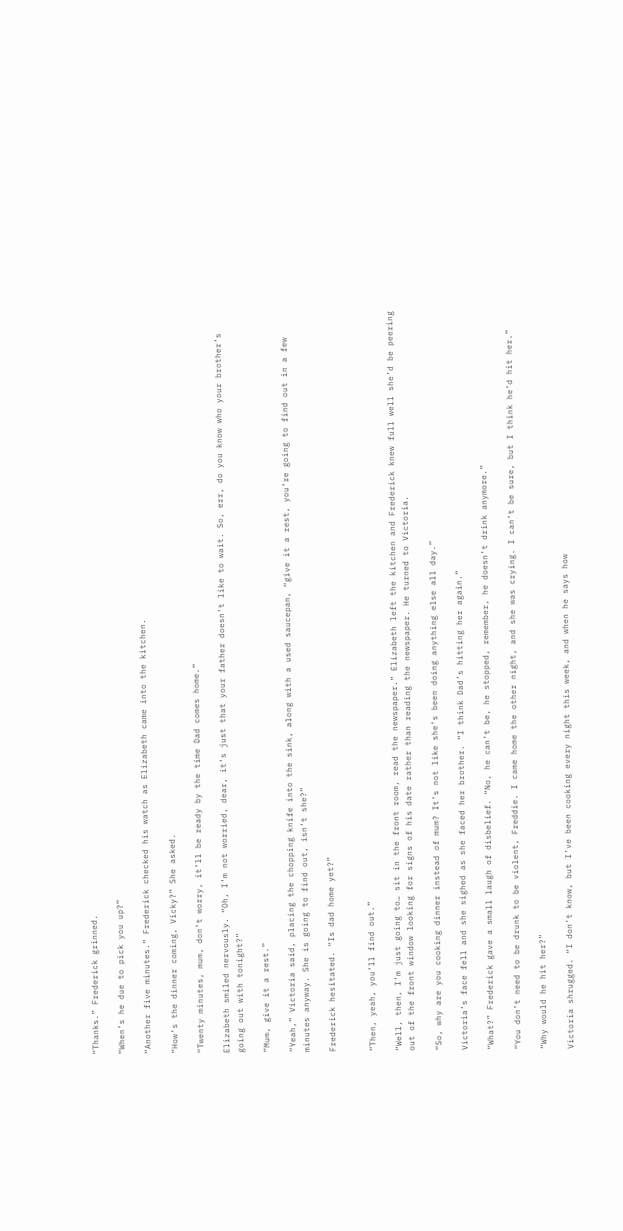“Thanks.” Frederick grinned.

“When’s he due to pick you up?”

“Another five minutes.” Frederick checked his watch as Elizabeth came into the kitchen.

“How’s the dinner coming, Vicky?” She asked.

“Twenty minutes, mum, don’t worry, it’ll be ready by the time Dad comes home.”

Elizabeth smiled nervously. “Oh, I’m not worried, dear, it’s just that your father doesn’t like to wait. So, err, do you know who your brother’s going out with tonight?”

“Mum, give it a rest.”

“Yeah,” Victoria said, placing the chopping knife into the sink, along with a used saucepan, “give it a rest, you’re going to find out in a few minutes anyway. She is going to find out, isn’t she?”

Frederick hesitated. “Is dad home yet?”


“Then, yeah, you’ll find out.”

“Well, then, I’m just going to… sit in the front room, read the newspaper.” Elizabeth left the kitchen and Frederick knew full well she’d be peering out of the front window looking for signs of his date rather than reading the newspaper. He turned to Victoria.

“So, why are you cooking dinner instead of mum? It’s not like she’s been doing anything else all day.”

Victoria’s face fell and she sighed as she faced her brother. “I think Dad’s hitting her again.”

“What?” Frederick gave a small laugh of disbelief. “No, he can’t be, he stopped, remember, he doesn’t drink anymore.”

“You don’t need to be drunk to be violent, Freddie. I came home the other night, and she was crying. I can’t be sure, but I think he’d hit her.”

“Why would he hit her?”

Victoria shrugged. “I don’t know, but I’ve been cooking every night this week, and when he says how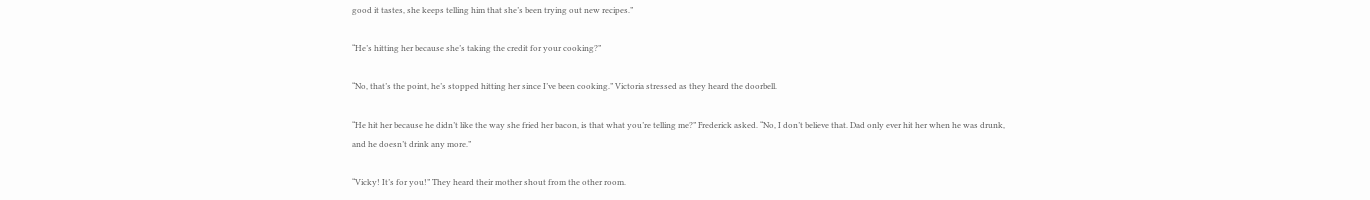good it tastes, she keeps telling him that she’s been trying out new recipes.”

“He’s hitting her because she’s taking the credit for your cooking?”

“No, that’s the point, he’s stopped hitting her since I’ve been cooking.” Victoria stressed as they heard the doorbell.

“He hit her because he didn’t like the way she fried her bacon, is that what you’re telling me?” Frederick asked. “No, I don’t believe that. Dad only ever hit her when he was drunk, and he doesn’t drink any more.”

“Vicky! It’s for you!” They heard their mother shout from the other room.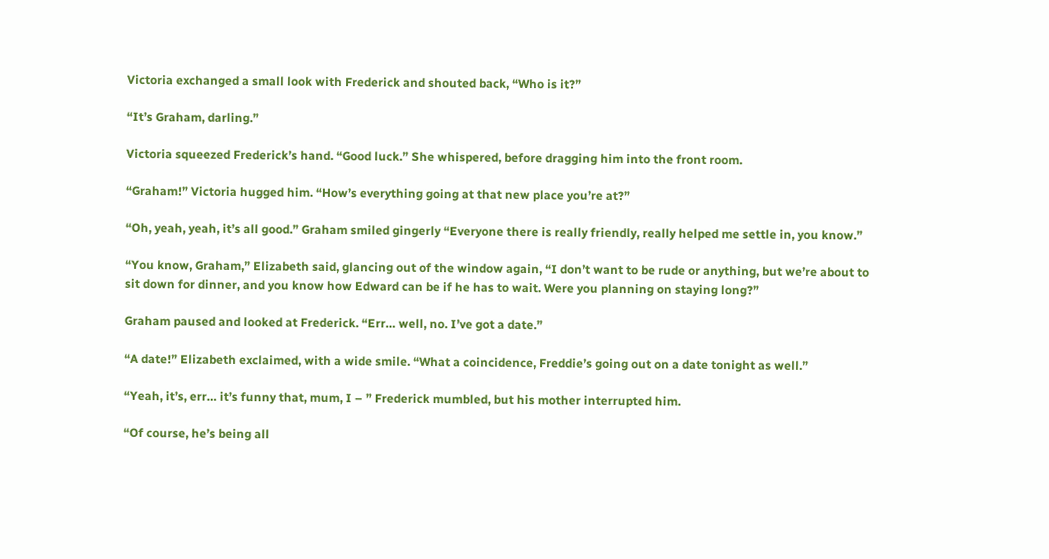Victoria exchanged a small look with Frederick and shouted back, “Who is it?”

“It’s Graham, darling.”

Victoria squeezed Frederick’s hand. “Good luck.” She whispered, before dragging him into the front room.

“Graham!” Victoria hugged him. “How’s everything going at that new place you’re at?”

“Oh, yeah, yeah, it’s all good.” Graham smiled gingerly “Everyone there is really friendly, really helped me settle in, you know.”

“You know, Graham,” Elizabeth said, glancing out of the window again, “I don’t want to be rude or anything, but we’re about to sit down for dinner, and you know how Edward can be if he has to wait. Were you planning on staying long?”

Graham paused and looked at Frederick. “Err… well, no. I’ve got a date.”

“A date!” Elizabeth exclaimed, with a wide smile. “What a coincidence, Freddie’s going out on a date tonight as well.”

“Yeah, it’s, err… it’s funny that, mum, I – ” Frederick mumbled, but his mother interrupted him.

“Of course, he’s being all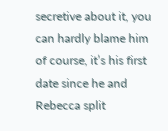secretive about it, you can hardly blame him of course, it’s his first date since he and Rebecca split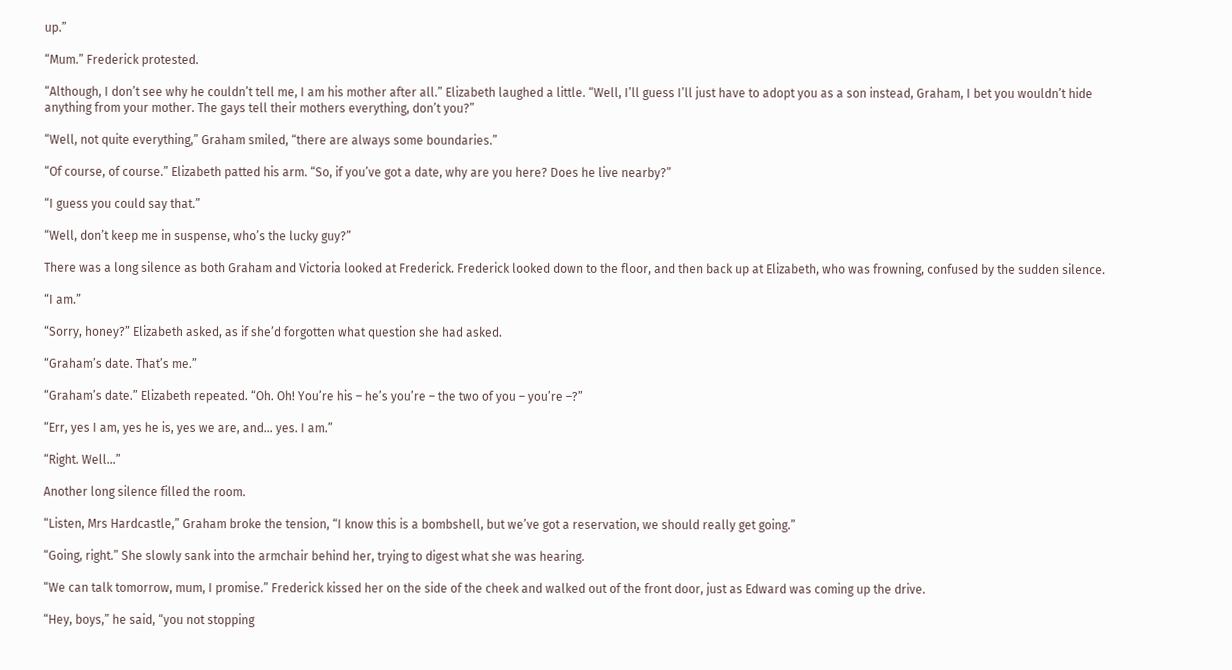up.”

“Mum.” Frederick protested.

“Although, I don’t see why he couldn’t tell me, I am his mother after all.” Elizabeth laughed a little. “Well, I’ll guess I’ll just have to adopt you as a son instead, Graham, I bet you wouldn’t hide anything from your mother. The gays tell their mothers everything, don’t you?”

“Well, not quite everything,” Graham smiled, “there are always some boundaries.”

“Of course, of course.” Elizabeth patted his arm. “So, if you’ve got a date, why are you here? Does he live nearby?”

“I guess you could say that.”

“Well, don’t keep me in suspense, who’s the lucky guy?”

There was a long silence as both Graham and Victoria looked at Frederick. Frederick looked down to the floor, and then back up at Elizabeth, who was frowning, confused by the sudden silence.

“I am.”

“Sorry, honey?” Elizabeth asked, as if she’d forgotten what question she had asked.

“Graham’s date. That’s me.”

“Graham’s date.” Elizabeth repeated. “Oh. Oh! You’re his – he’s you’re – the two of you – you’re –?”

“Err, yes I am, yes he is, yes we are, and… yes. I am.”

“Right. Well…”

Another long silence filled the room.

“Listen, Mrs Hardcastle,” Graham broke the tension, “I know this is a bombshell, but we’ve got a reservation, we should really get going.”

“Going, right.” She slowly sank into the armchair behind her, trying to digest what she was hearing.

“We can talk tomorrow, mum, I promise.” Frederick kissed her on the side of the cheek and walked out of the front door, just as Edward was coming up the drive.

“Hey, boys,” he said, “you not stopping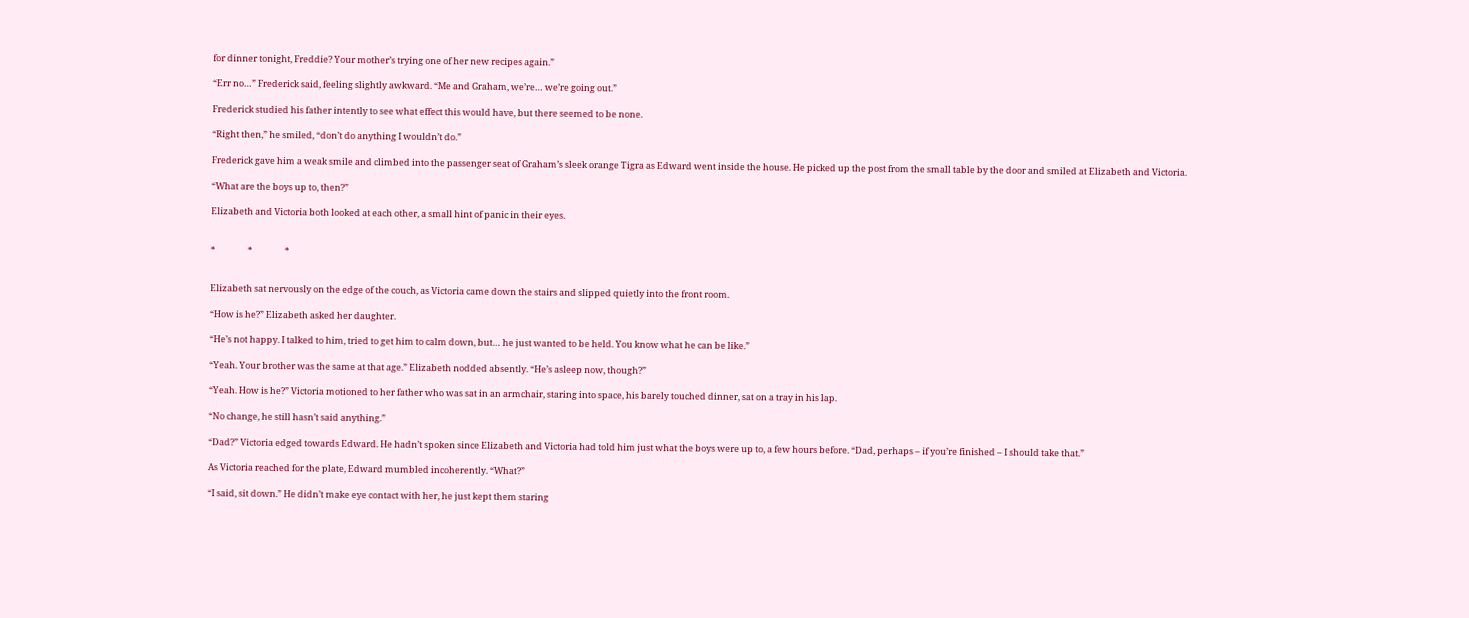for dinner tonight, Freddie? Your mother’s trying one of her new recipes again.”

“Err no…” Frederick said, feeling slightly awkward. “Me and Graham, we’re… we’re going out.”

Frederick studied his father intently to see what effect this would have, but there seemed to be none.

“Right then,” he smiled, “don’t do anything I wouldn’t do.”

Frederick gave him a weak smile and climbed into the passenger seat of Graham’s sleek orange Tigra as Edward went inside the house. He picked up the post from the small table by the door and smiled at Elizabeth and Victoria.

“What are the boys up to, then?”

Elizabeth and Victoria both looked at each other, a small hint of panic in their eyes.


*                *                *


Elizabeth sat nervously on the edge of the couch, as Victoria came down the stairs and slipped quietly into the front room.

“How is he?” Elizabeth asked her daughter.

“He’s not happy. I talked to him, tried to get him to calm down, but… he just wanted to be held. You know what he can be like.”

“Yeah. Your brother was the same at that age.” Elizabeth nodded absently. “He’s asleep now, though?”

“Yeah. How is he?” Victoria motioned to her father who was sat in an armchair, staring into space, his barely touched dinner, sat on a tray in his lap.

“No change, he still hasn’t said anything.”

“Dad?” Victoria edged towards Edward. He hadn’t spoken since Elizabeth and Victoria had told him just what the boys were up to, a few hours before. “Dad, perhaps – if you’re finished – I should take that.”

As Victoria reached for the plate, Edward mumbled incoherently. “What?”

“I said, sit down.” He didn’t make eye contact with her, he just kept them staring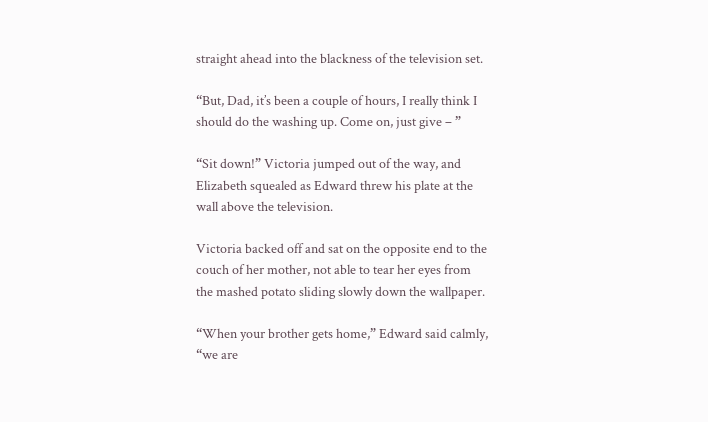straight ahead into the blackness of the television set.

“But, Dad, it’s been a couple of hours, I really think I should do the washing up. Come on, just give – ”

“Sit down!” Victoria jumped out of the way, and Elizabeth squealed as Edward threw his plate at the wall above the television.

Victoria backed off and sat on the opposite end to the couch of her mother, not able to tear her eyes from the mashed potato sliding slowly down the wallpaper.

“When your brother gets home,” Edward said calmly, “we are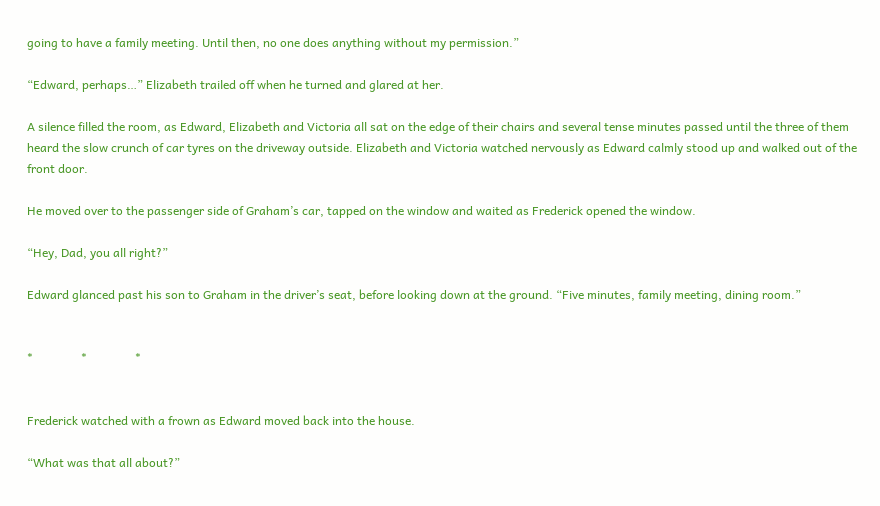going to have a family meeting. Until then, no one does anything without my permission.”

“Edward, perhaps…” Elizabeth trailed off when he turned and glared at her.

A silence filled the room, as Edward, Elizabeth and Victoria all sat on the edge of their chairs and several tense minutes passed until the three of them heard the slow crunch of car tyres on the driveway outside. Elizabeth and Victoria watched nervously as Edward calmly stood up and walked out of the front door.

He moved over to the passenger side of Graham’s car, tapped on the window and waited as Frederick opened the window.

“Hey, Dad, you all right?”

Edward glanced past his son to Graham in the driver’s seat, before looking down at the ground. “Five minutes, family meeting, dining room.”


*                *                *


Frederick watched with a frown as Edward moved back into the house.

“What was that all about?”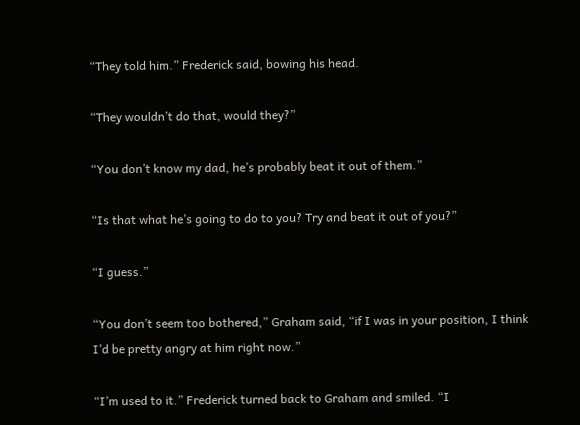“They told him.” Frederick said, bowing his head.

“They wouldn’t do that, would they?”

“You don’t know my dad, he’s probably beat it out of them.”

“Is that what he’s going to do to you? Try and beat it out of you?”

“I guess.”

“You don’t seem too bothered,” Graham said, “if I was in your position, I think I’d be pretty angry at him right now.”

“I’m used to it.” Frederick turned back to Graham and smiled. “I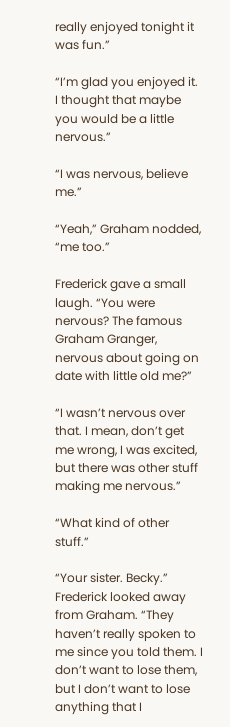really enjoyed tonight it was fun.”

“I’m glad you enjoyed it. I thought that maybe you would be a little nervous.”

“I was nervous, believe me.”

“Yeah,” Graham nodded, “me too.”

Frederick gave a small laugh. “You were nervous? The famous Graham Granger, nervous about going on date with little old me?”

“I wasn’t nervous over that. I mean, don’t get me wrong, I was excited, but there was other stuff making me nervous.”

“What kind of other stuff.”

“Your sister. Becky.” Frederick looked away from Graham. “They haven’t really spoken to me since you told them. I don’t want to lose them, but I don’t want to lose anything that I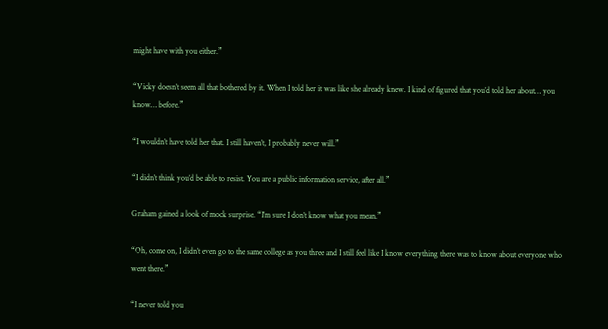might have with you either.”

“Vicky doesn’t seem all that bothered by it. When I told her it was like she already knew. I kind of figured that you’d told her about… you know… before.”

“I wouldn’t have told her that. I still haven’t, I probably never will.”

“I didn’t think you’d be able to resist. You are a public information service, after all.”

Graham gained a look of mock surprise. “I’m sure I don’t know what you mean.”

“Oh, come on, I didn’t even go to the same college as you three and I still feel like I know everything there was to know about everyone who went there.”

“I never told you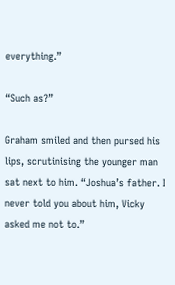everything.”

“Such as?”

Graham smiled and then pursed his lips, scrutinising the younger man sat next to him. “Joshua’s father. I never told you about him, Vicky asked me not to.”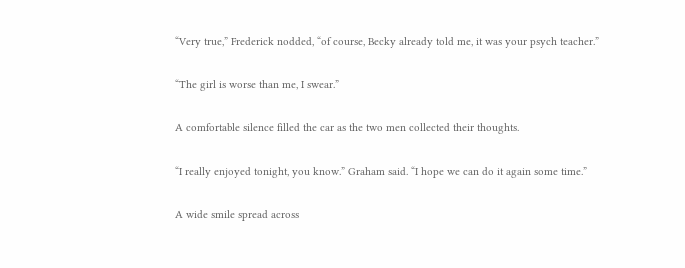“Very true,” Frederick nodded, “of course, Becky already told me, it was your psych teacher.”

“The girl is worse than me, I swear.”

A comfortable silence filled the car as the two men collected their thoughts.

“I really enjoyed tonight, you know.” Graham said. “I hope we can do it again some time.”

A wide smile spread across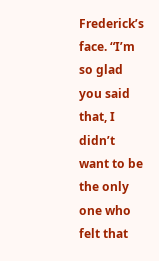Frederick’s face. “I’m so glad you said that, I didn’t want to be the only one who felt that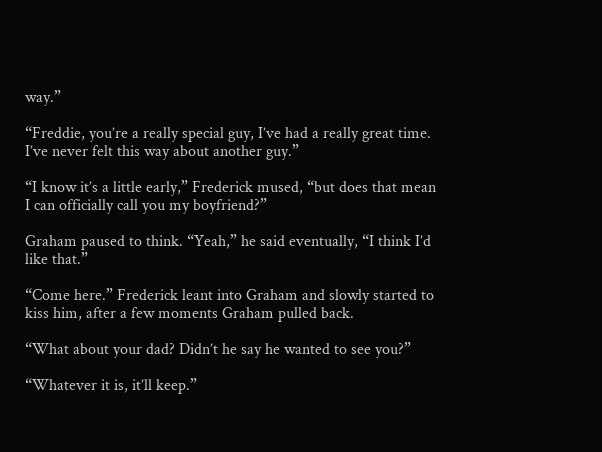way.”

“Freddie, you’re a really special guy, I’ve had a really great time. I’ve never felt this way about another guy.”

“I know it’s a little early,” Frederick mused, “but does that mean I can officially call you my boyfriend?”

Graham paused to think. “Yeah,” he said eventually, “I think I’d like that.”

“Come here.” Frederick leant into Graham and slowly started to kiss him, after a few moments Graham pulled back.

“What about your dad? Didn’t he say he wanted to see you?”

“Whatever it is, it’ll keep.”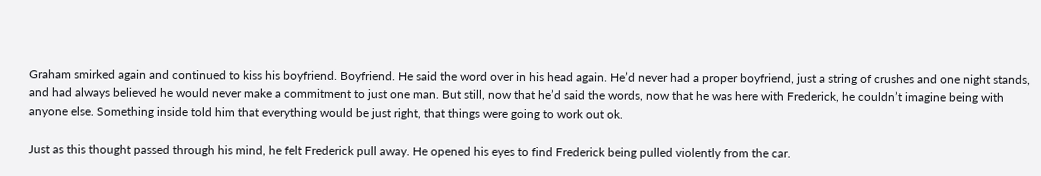Graham smirked again and continued to kiss his boyfriend. Boyfriend. He said the word over in his head again. He’d never had a proper boyfriend, just a string of crushes and one night stands, and had always believed he would never make a commitment to just one man. But still, now that he’d said the words, now that he was here with Frederick, he couldn’t imagine being with anyone else. Something inside told him that everything would be just right, that things were going to work out ok.

Just as this thought passed through his mind, he felt Frederick pull away. He opened his eyes to find Frederick being pulled violently from the car.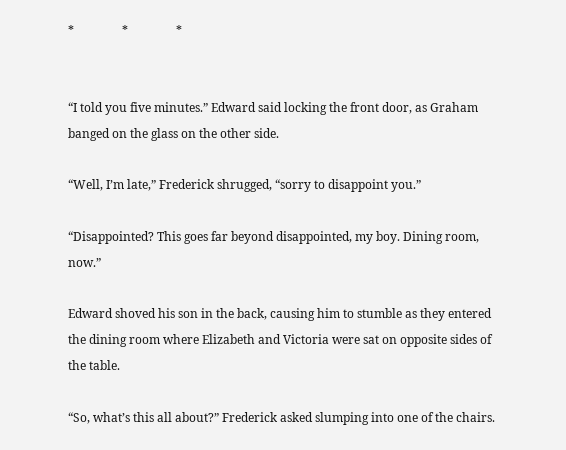*                *                *


“I told you five minutes.” Edward said locking the front door, as Graham banged on the glass on the other side.

“Well, I’m late,” Frederick shrugged, “sorry to disappoint you.”

“Disappointed? This goes far beyond disappointed, my boy. Dining room, now.”

Edward shoved his son in the back, causing him to stumble as they entered the dining room where Elizabeth and Victoria were sat on opposite sides of the table.

“So, what’s this all about?” Frederick asked slumping into one of the chairs.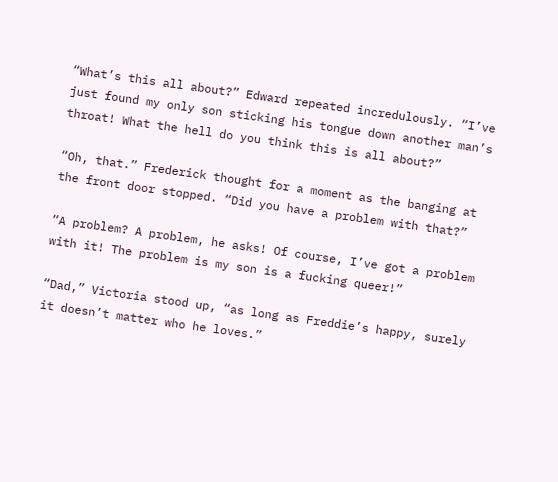“What’s this all about?” Edward repeated incredulously. “I’ve just found my only son sticking his tongue down another man’s throat! What the hell do you think this is all about?”

“Oh, that.” Frederick thought for a moment as the banging at the front door stopped. “Did you have a problem with that?”

“A problem? A problem, he asks! Of course, I’ve got a problem with it! The problem is my son is a fucking queer!”

“Dad,” Victoria stood up, “as long as Freddie’s happy, surely it doesn’t matter who he loves.”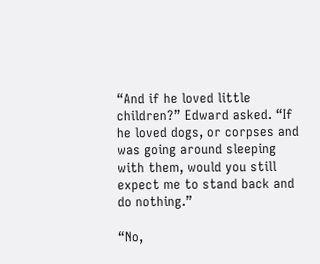“And if he loved little children?” Edward asked. “If he loved dogs, or corpses and was going around sleeping with them, would you still expect me to stand back and do nothing.”

“No,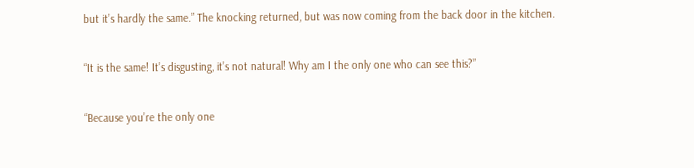but it’s hardly the same.” The knocking returned, but was now coming from the back door in the kitchen.

“It is the same! It’s disgusting, it’s not natural! Why am I the only one who can see this?”

“Because you’re the only one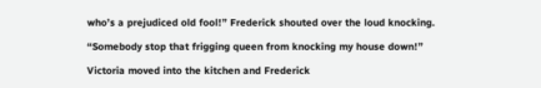who’s a prejudiced old fool!” Frederick shouted over the loud knocking.

“Somebody stop that frigging queen from knocking my house down!”

Victoria moved into the kitchen and Frederick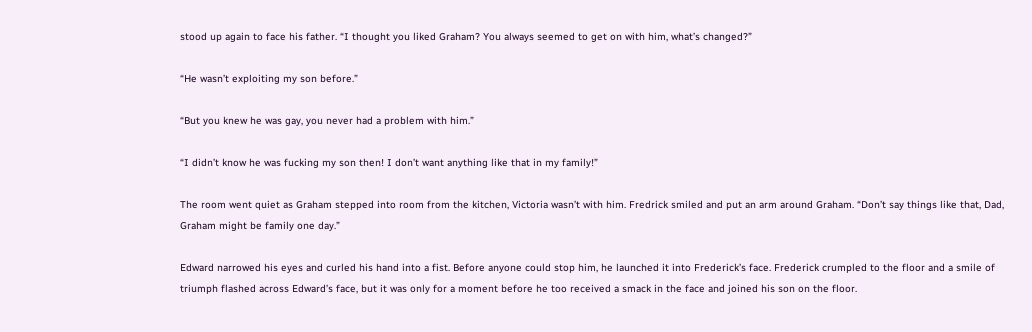stood up again to face his father. “I thought you liked Graham? You always seemed to get on with him, what’s changed?”

“He wasn’t exploiting my son before.”

“But you knew he was gay, you never had a problem with him.”

“I didn’t know he was fucking my son then! I don’t want anything like that in my family!”

The room went quiet as Graham stepped into room from the kitchen, Victoria wasn’t with him. Fredrick smiled and put an arm around Graham. “Don’t say things like that, Dad, Graham might be family one day.”

Edward narrowed his eyes and curled his hand into a fist. Before anyone could stop him, he launched it into Frederick’s face. Frederick crumpled to the floor and a smile of triumph flashed across Edward’s face, but it was only for a moment before he too received a smack in the face and joined his son on the floor.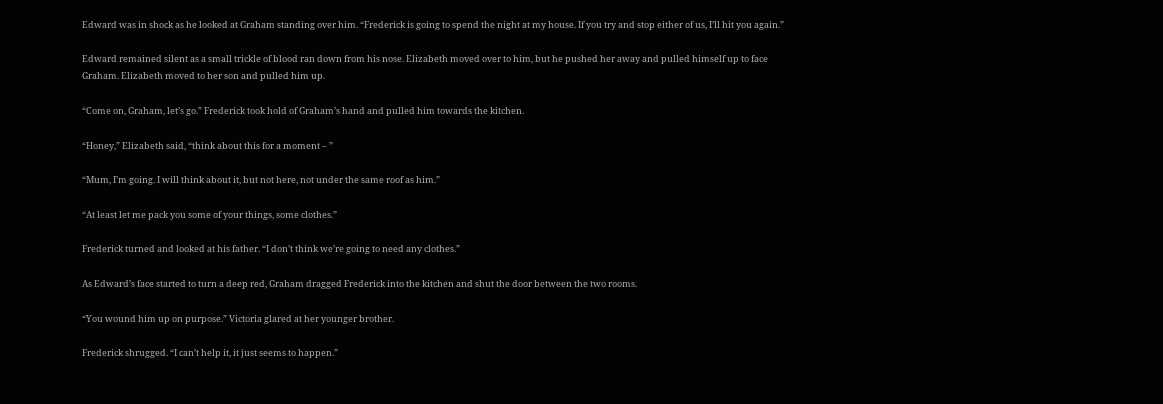Edward was in shock as he looked at Graham standing over him. “Frederick is going to spend the night at my house. If you try and stop either of us, I’ll hit you again.”

Edward remained silent as a small trickle of blood ran down from his nose. Elizabeth moved over to him, but he pushed her away and pulled himself up to face Graham. Elizabeth moved to her son and pulled him up.

“Come on, Graham, let’s go.” Frederick took hold of Graham’s hand and pulled him towards the kitchen.

“Honey,” Elizabeth said, “think about this for a moment – ”

“Mum, I’m going. I will think about it, but not here, not under the same roof as him.”

“At least let me pack you some of your things, some clothes.”

Frederick turned and looked at his father. “I don’t think we’re going to need any clothes.”

As Edward’s face started to turn a deep red, Graham dragged Frederick into the kitchen and shut the door between the two rooms.

“You wound him up on purpose.” Victoria glared at her younger brother.

Frederick shrugged. “I can’t help it, it just seems to happen.”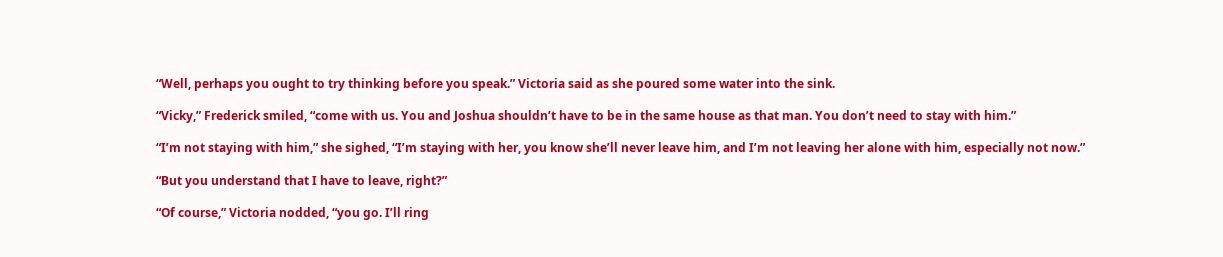“Well, perhaps you ought to try thinking before you speak.” Victoria said as she poured some water into the sink.

“Vicky,” Frederick smiled, “come with us. You and Joshua shouldn’t have to be in the same house as that man. You don’t need to stay with him.”

“I’m not staying with him,” she sighed, “I’m staying with her, you know she’ll never leave him, and I’m not leaving her alone with him, especially not now.”

“But you understand that I have to leave, right?”

“Of course,” Victoria nodded, “you go. I’ll ring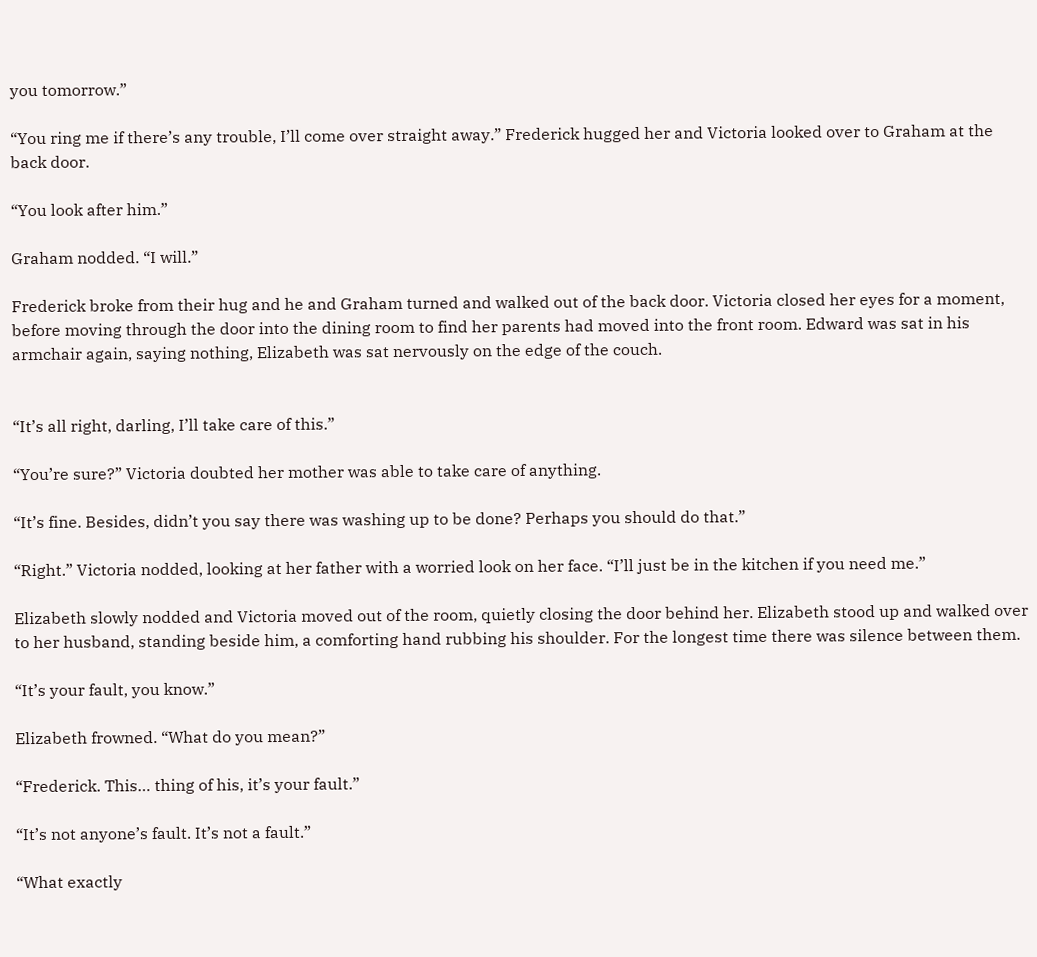you tomorrow.”

“You ring me if there’s any trouble, I’ll come over straight away.” Frederick hugged her and Victoria looked over to Graham at the back door.

“You look after him.”

Graham nodded. “I will.”

Frederick broke from their hug and he and Graham turned and walked out of the back door. Victoria closed her eyes for a moment, before moving through the door into the dining room to find her parents had moved into the front room. Edward was sat in his armchair again, saying nothing, Elizabeth was sat nervously on the edge of the couch.


“It’s all right, darling, I’ll take care of this.”

“You’re sure?” Victoria doubted her mother was able to take care of anything.

“It’s fine. Besides, didn’t you say there was washing up to be done? Perhaps you should do that.”

“Right.” Victoria nodded, looking at her father with a worried look on her face. “I’ll just be in the kitchen if you need me.”

Elizabeth slowly nodded and Victoria moved out of the room, quietly closing the door behind her. Elizabeth stood up and walked over to her husband, standing beside him, a comforting hand rubbing his shoulder. For the longest time there was silence between them.

“It’s your fault, you know.”

Elizabeth frowned. “What do you mean?”

“Frederick. This… thing of his, it’s your fault.”

“It’s not anyone’s fault. It’s not a fault.”

“What exactly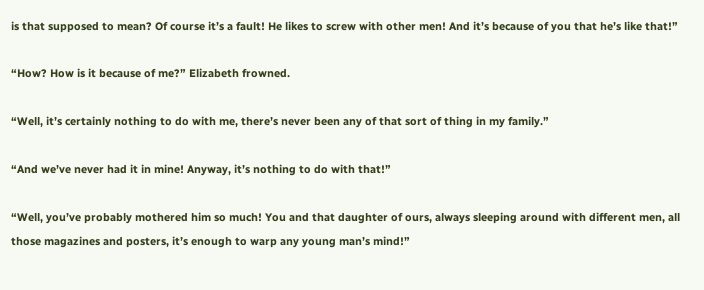is that supposed to mean? Of course it’s a fault! He likes to screw with other men! And it’s because of you that he’s like that!”

“How? How is it because of me?” Elizabeth frowned.

“Well, it’s certainly nothing to do with me, there’s never been any of that sort of thing in my family.”

“And we’ve never had it in mine! Anyway, it’s nothing to do with that!”

“Well, you’ve probably mothered him so much! You and that daughter of ours, always sleeping around with different men, all those magazines and posters, it’s enough to warp any young man’s mind!”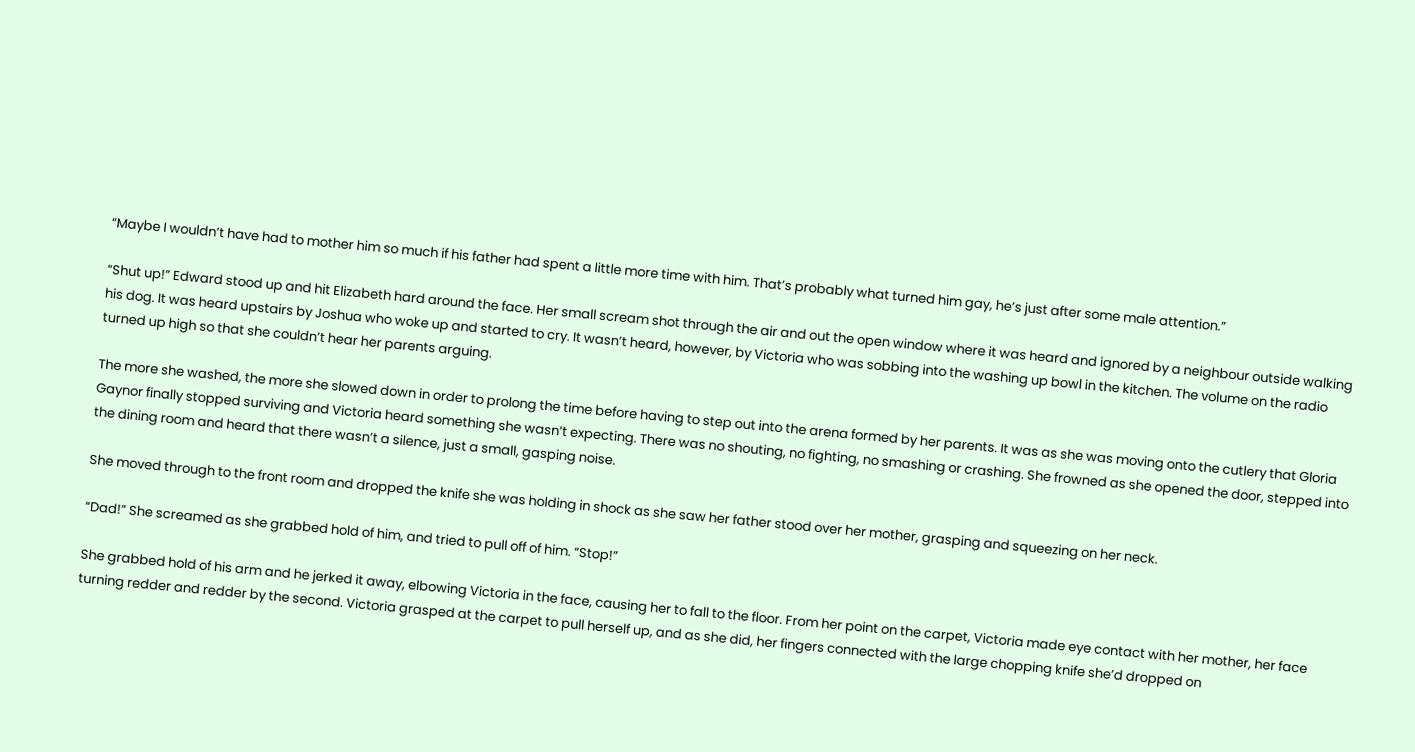“Maybe I wouldn’t have had to mother him so much if his father had spent a little more time with him. That’s probably what turned him gay, he’s just after some male attention.”

“Shut up!” Edward stood up and hit Elizabeth hard around the face. Her small scream shot through the air and out the open window where it was heard and ignored by a neighbour outside walking his dog. It was heard upstairs by Joshua who woke up and started to cry. It wasn’t heard, however, by Victoria who was sobbing into the washing up bowl in the kitchen. The volume on the radio turned up high so that she couldn’t hear her parents arguing.

The more she washed, the more she slowed down in order to prolong the time before having to step out into the arena formed by her parents. It was as she was moving onto the cutlery that Gloria Gaynor finally stopped surviving and Victoria heard something she wasn’t expecting. There was no shouting, no fighting, no smashing or crashing. She frowned as she opened the door, stepped into the dining room and heard that there wasn’t a silence, just a small, gasping noise.

She moved through to the front room and dropped the knife she was holding in shock as she saw her father stood over her mother, grasping and squeezing on her neck.

“Dad!” She screamed as she grabbed hold of him, and tried to pull off of him. “Stop!”

She grabbed hold of his arm and he jerked it away, elbowing Victoria in the face, causing her to fall to the floor. From her point on the carpet, Victoria made eye contact with her mother, her face turning redder and redder by the second. Victoria grasped at the carpet to pull herself up, and as she did, her fingers connected with the large chopping knife she’d dropped on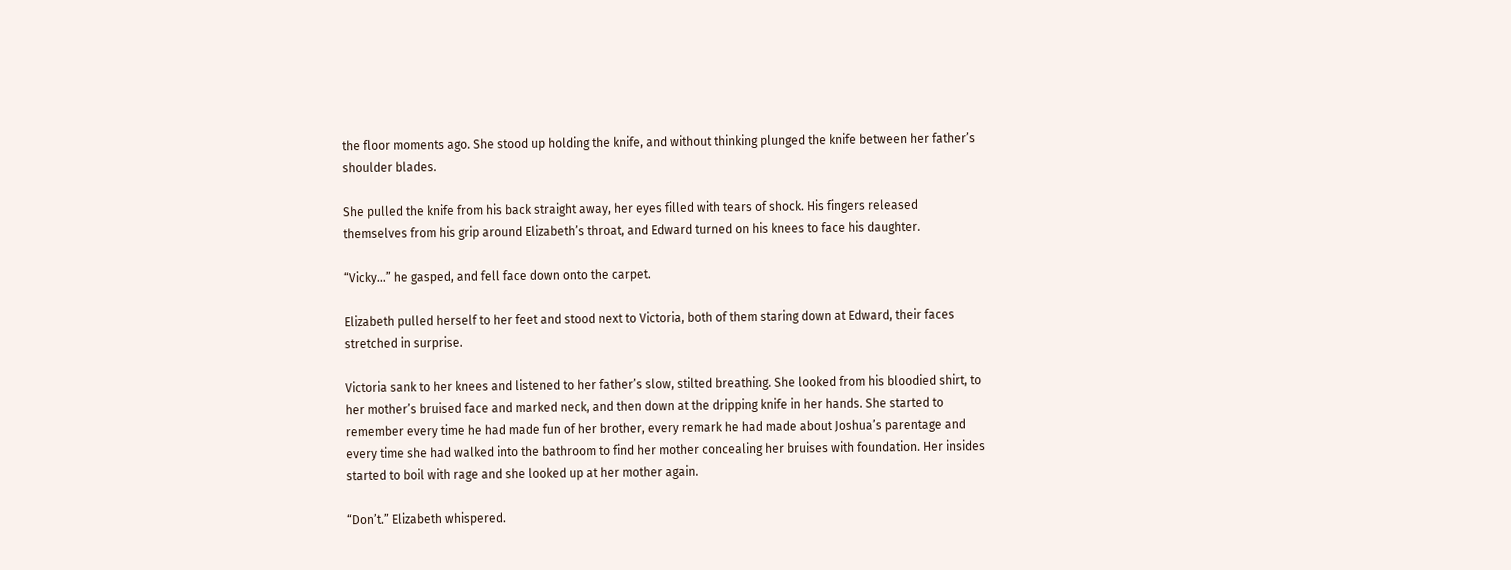the floor moments ago. She stood up holding the knife, and without thinking plunged the knife between her father’s shoulder blades.

She pulled the knife from his back straight away, her eyes filled with tears of shock. His fingers released themselves from his grip around Elizabeth’s throat, and Edward turned on his knees to face his daughter.

“Vicky…” he gasped, and fell face down onto the carpet.

Elizabeth pulled herself to her feet and stood next to Victoria, both of them staring down at Edward, their faces stretched in surprise.

Victoria sank to her knees and listened to her father’s slow, stilted breathing. She looked from his bloodied shirt, to her mother’s bruised face and marked neck, and then down at the dripping knife in her hands. She started to remember every time he had made fun of her brother, every remark he had made about Joshua’s parentage and every time she had walked into the bathroom to find her mother concealing her bruises with foundation. Her insides started to boil with rage and she looked up at her mother again.

“Don’t.” Elizabeth whispered.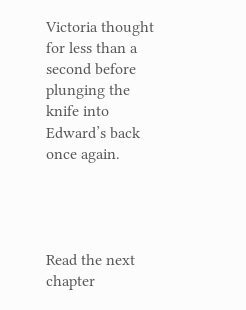Victoria thought for less than a second before plunging the knife into Edward’s back once again.




Read the next chapter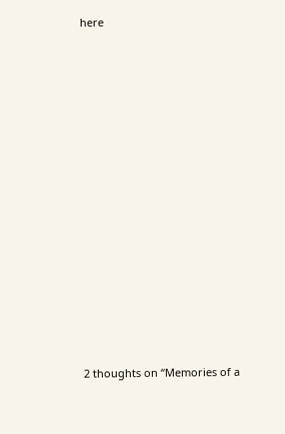here


















2 thoughts on “Memories of a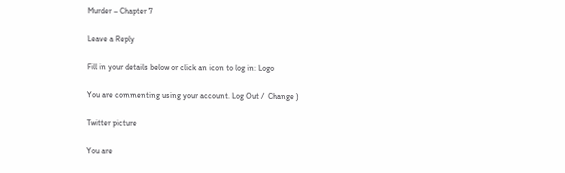Murder – Chapter 7

Leave a Reply

Fill in your details below or click an icon to log in: Logo

You are commenting using your account. Log Out /  Change )

Twitter picture

You are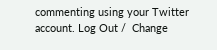commenting using your Twitter account. Log Out /  Change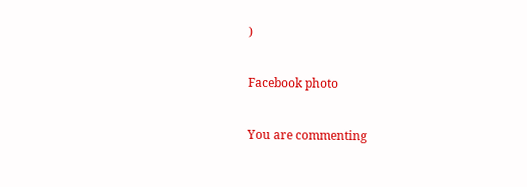)

Facebook photo

You are commenting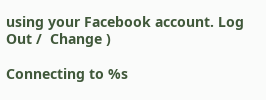using your Facebook account. Log Out /  Change )

Connecting to %s